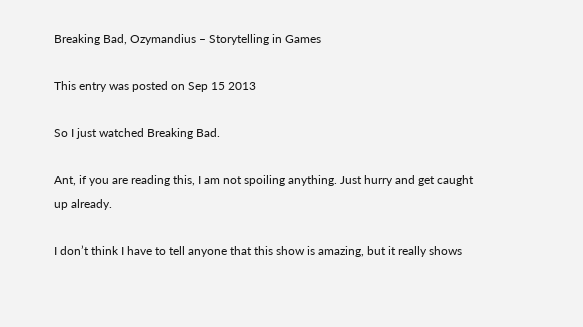Breaking Bad, Ozymandius – Storytelling in Games

This entry was posted on Sep 15 2013

So I just watched Breaking Bad.

Ant, if you are reading this, I am not spoiling anything. Just hurry and get caught up already.

I don’t think I have to tell anyone that this show is amazing, but it really shows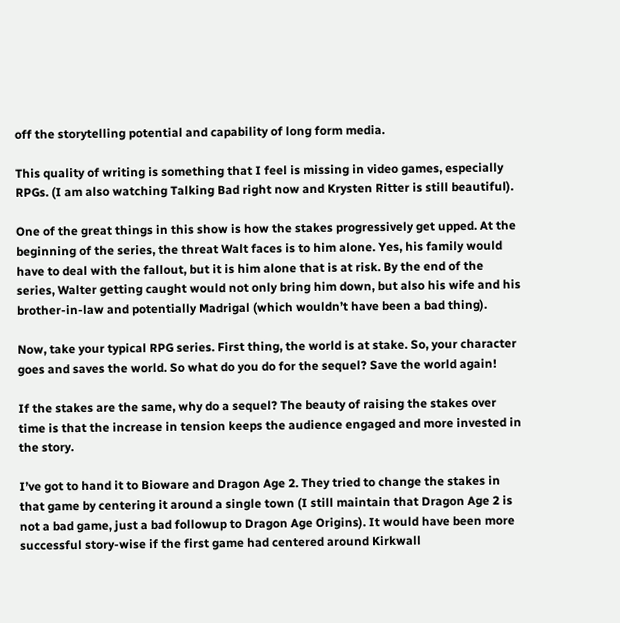off the storytelling potential and capability of long form media.

This quality of writing is something that I feel is missing in video games, especially RPGs. (I am also watching Talking Bad right now and Krysten Ritter is still beautiful).

One of the great things in this show is how the stakes progressively get upped. At the beginning of the series, the threat Walt faces is to him alone. Yes, his family would have to deal with the fallout, but it is him alone that is at risk. By the end of the series, Walter getting caught would not only bring him down, but also his wife and his brother-in-law and potentially Madrigal (which wouldn’t have been a bad thing).

Now, take your typical RPG series. First thing, the world is at stake. So, your character goes and saves the world. So what do you do for the sequel? Save the world again!

If the stakes are the same, why do a sequel? The beauty of raising the stakes over time is that the increase in tension keeps the audience engaged and more invested in the story.

I’ve got to hand it to Bioware and Dragon Age 2. They tried to change the stakes in that game by centering it around a single town (I still maintain that Dragon Age 2 is not a bad game, just a bad followup to Dragon Age Origins). It would have been more successful story-wise if the first game had centered around Kirkwall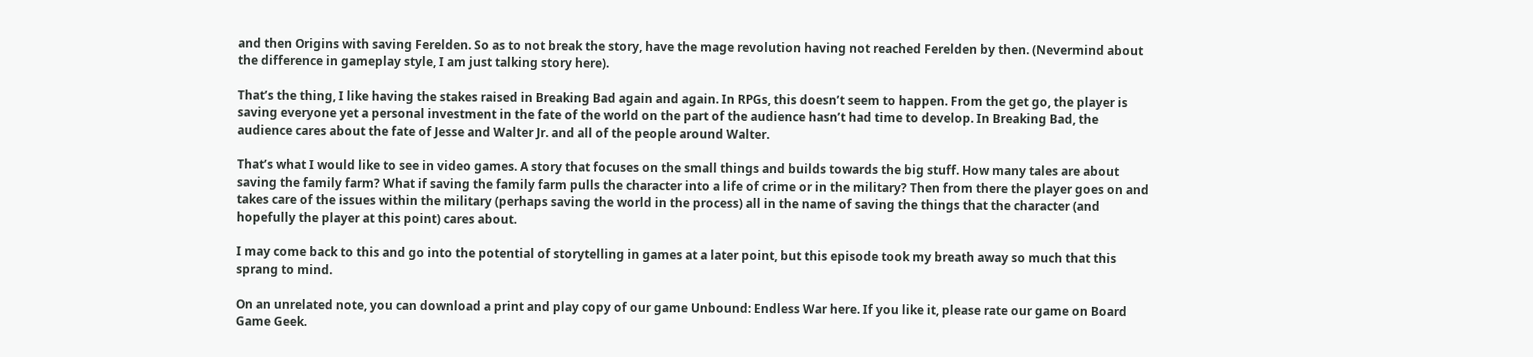and then Origins with saving Ferelden. So as to not break the story, have the mage revolution having not reached Ferelden by then. (Nevermind about the difference in gameplay style, I am just talking story here).

That’s the thing, I like having the stakes raised in Breaking Bad again and again. In RPGs, this doesn’t seem to happen. From the get go, the player is saving everyone yet a personal investment in the fate of the world on the part of the audience hasn’t had time to develop. In Breaking Bad, the audience cares about the fate of Jesse and Walter Jr. and all of the people around Walter.

That’s what I would like to see in video games. A story that focuses on the small things and builds towards the big stuff. How many tales are about saving the family farm? What if saving the family farm pulls the character into a life of crime or in the military? Then from there the player goes on and takes care of the issues within the military (perhaps saving the world in the process) all in the name of saving the things that the character (and hopefully the player at this point) cares about.

I may come back to this and go into the potential of storytelling in games at a later point, but this episode took my breath away so much that this sprang to mind.

On an unrelated note, you can download a print and play copy of our game Unbound: Endless War here. If you like it, please rate our game on Board Game Geek.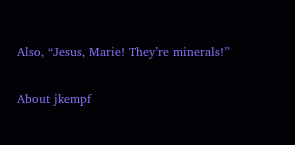Also, “Jesus, Marie! They’re minerals!”

About jkempf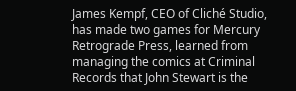James Kempf, CEO of Cliché Studio, has made two games for Mercury Retrograde Press, learned from managing the comics at Criminal Records that John Stewart is the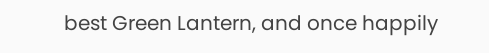best Green Lantern, and once happily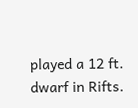played a 12 ft. dwarf in Rifts.